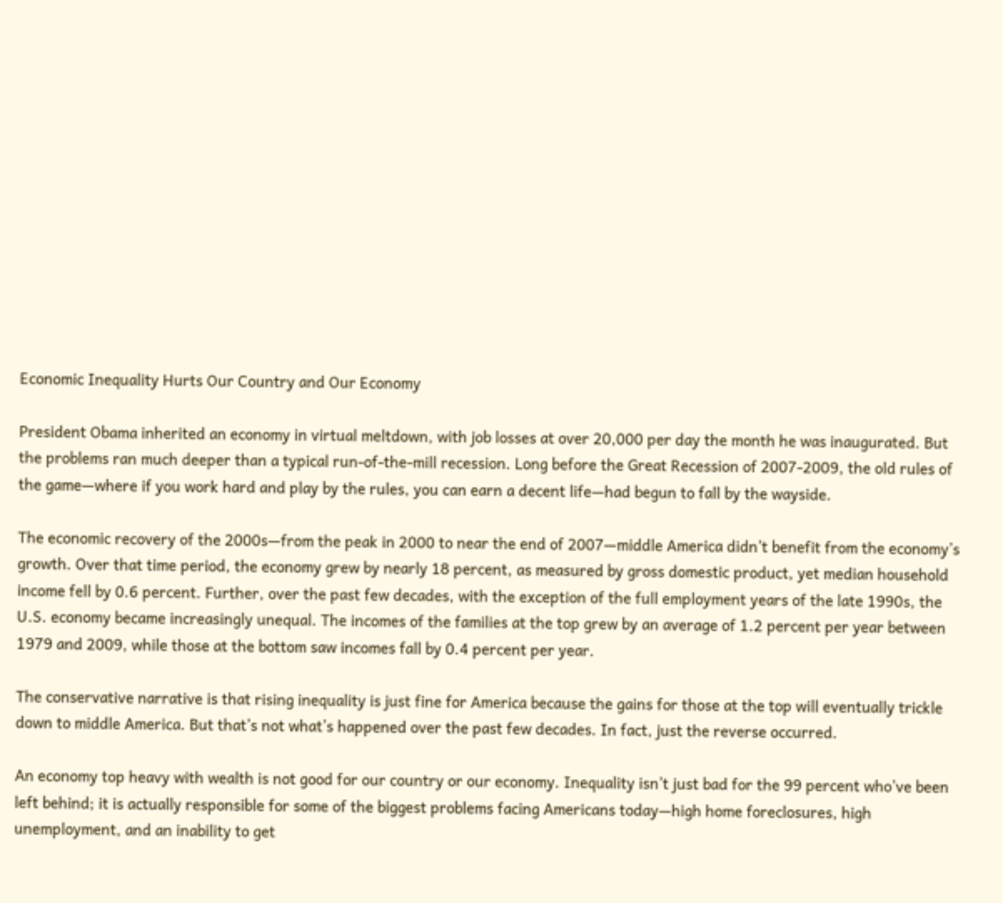Economic Inequality Hurts Our Country and Our Economy

President Obama inherited an economy in virtual meltdown, with job losses at over 20,000 per day the month he was inaugurated. But the problems ran much deeper than a typical run-of-the-mill recession. Long before the Great Recession of 2007-2009, the old rules of the game—where if you work hard and play by the rules, you can earn a decent life—had begun to fall by the wayside.

The economic recovery of the 2000s—from the peak in 2000 to near the end of 2007—middle America didn’t benefit from the economy’s growth. Over that time period, the economy grew by nearly 18 percent, as measured by gross domestic product, yet median household income fell by 0.6 percent. Further, over the past few decades, with the exception of the full employment years of the late 1990s, the U.S. economy became increasingly unequal. The incomes of the families at the top grew by an average of 1.2 percent per year between 1979 and 2009, while those at the bottom saw incomes fall by 0.4 percent per year.

The conservative narrative is that rising inequality is just fine for America because the gains for those at the top will eventually trickle down to middle America. But that’s not what’s happened over the past few decades. In fact, just the reverse occurred.

An economy top heavy with wealth is not good for our country or our economy. Inequality isn’t just bad for the 99 percent who’ve been left behind; it is actually responsible for some of the biggest problems facing Americans today—high home foreclosures, high unemployment, and an inability to get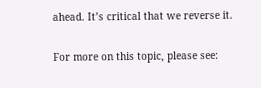ahead. It’s critical that we reverse it.

For more on this topic, please see: